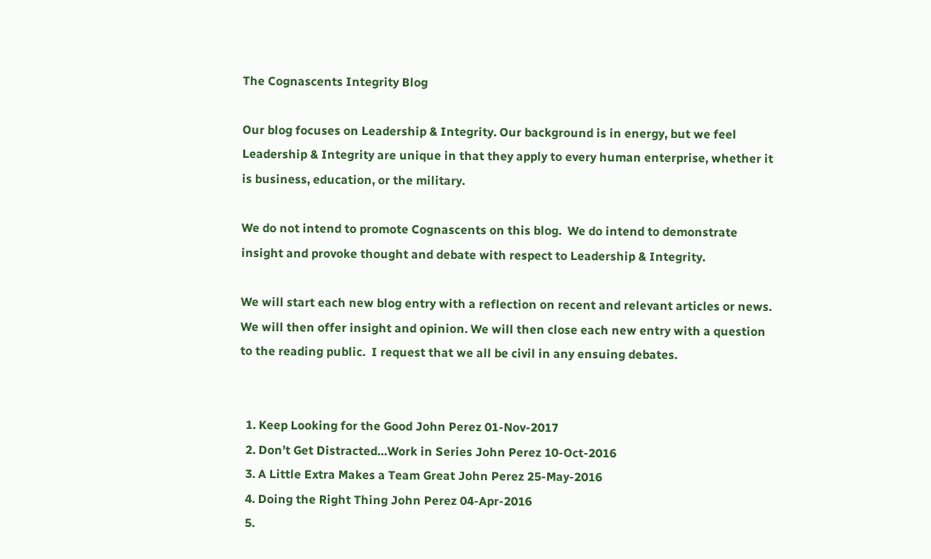The Cognascents Integrity Blog

Our blog focuses on Leadership & Integrity. Our background is in energy, but we feel Leadership & Integrity are unique in that they apply to every human enterprise, whether it is business, education, or the military.

We do not intend to promote Cognascents on this blog.  We do intend to demonstrate insight and provoke thought and debate with respect to Leadership & Integrity.

We will start each new blog entry with a reflection on recent and relevant articles or news.  We will then offer insight and opinion. We will then close each new entry with a question to the reading public.  I request that we all be civil in any ensuing debates.


  1. Keep Looking for the Good John Perez 01-Nov-2017
  2. Don’t Get Distracted…Work in Series John Perez 10-Oct-2016
  3. A Little Extra Makes a Team Great John Perez 25-May-2016
  4. Doing the Right Thing John Perez 04-Apr-2016
  5.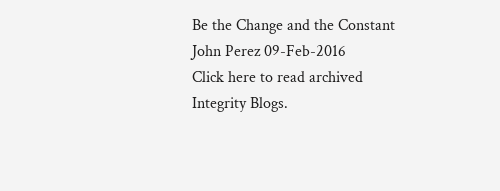Be the Change and the Constant John Perez 09-Feb-2016
Click here to read archived Integrity Blogs.